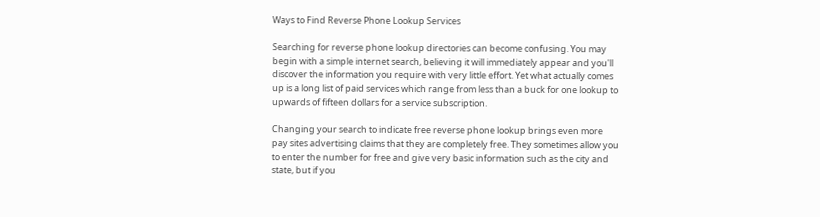Ways to Find Reverse Phone Lookup Services

Searching for reverse phone lookup directories can become confusing. You may begin with a simple internet search, believing it will immediately appear and you'll discover the information you require with very little effort. Yet what actually comes up is a long list of paid services which range from less than a buck for one lookup to upwards of fifteen dollars for a service subscription.

Changing your search to indicate free reverse phone lookup brings even more pay sites advertising claims that they are completely free. They sometimes allow you to enter the number for free and give very basic information such as the city and state, but if you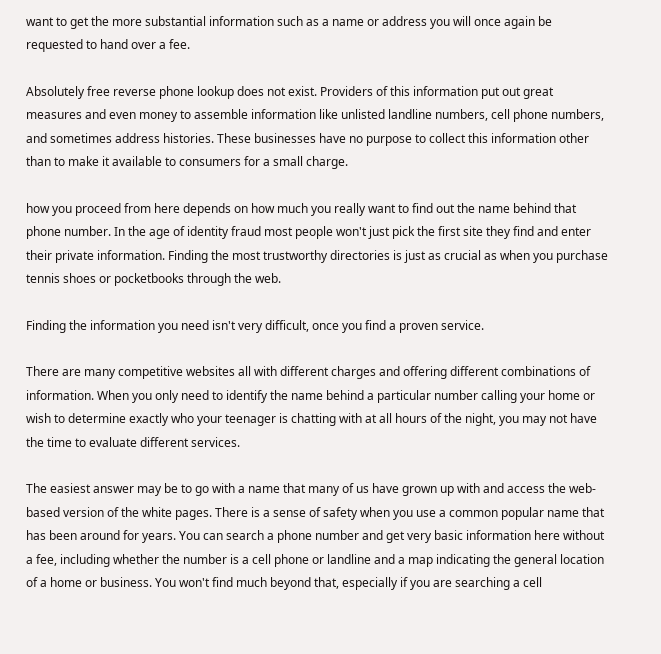want to get the more substantial information such as a name or address you will once again be requested to hand over a fee.

Absolutely free reverse phone lookup does not exist. Providers of this information put out great measures and even money to assemble information like unlisted landline numbers, cell phone numbers, and sometimes address histories. These businesses have no purpose to collect this information other than to make it available to consumers for a small charge.

how you proceed from here depends on how much you really want to find out the name behind that phone number. In the age of identity fraud most people won't just pick the first site they find and enter their private information. Finding the most trustworthy directories is just as crucial as when you purchase tennis shoes or pocketbooks through the web.

Finding the information you need isn't very difficult, once you find a proven service.

There are many competitive websites all with different charges and offering different combinations of information. When you only need to identify the name behind a particular number calling your home or wish to determine exactly who your teenager is chatting with at all hours of the night, you may not have the time to evaluate different services.

The easiest answer may be to go with a name that many of us have grown up with and access the web-based version of the white pages. There is a sense of safety when you use a common popular name that has been around for years. You can search a phone number and get very basic information here without a fee, including whether the number is a cell phone or landline and a map indicating the general location of a home or business. You won't find much beyond that, especially if you are searching a cell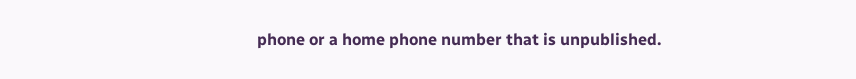phone or a home phone number that is unpublished.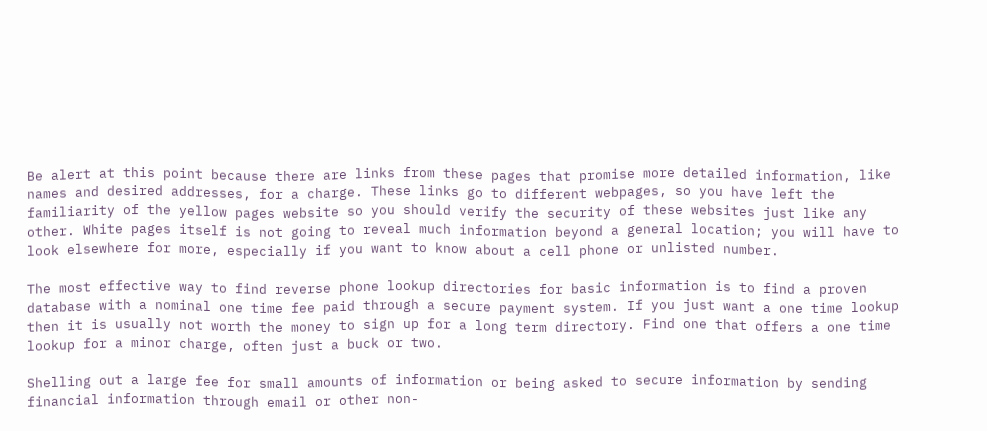Be alert at this point because there are links from these pages that promise more detailed information, like names and desired addresses, for a charge. These links go to different webpages, so you have left the familiarity of the yellow pages website so you should verify the security of these websites just like any other. White pages itself is not going to reveal much information beyond a general location; you will have to look elsewhere for more, especially if you want to know about a cell phone or unlisted number.

The most effective way to find reverse phone lookup directories for basic information is to find a proven database with a nominal one time fee paid through a secure payment system. If you just want a one time lookup then it is usually not worth the money to sign up for a long term directory. Find one that offers a one time lookup for a minor charge, often just a buck or two.

Shelling out a large fee for small amounts of information or being asked to secure information by sending financial information through email or other non-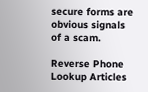secure forms are obvious signals of a scam.

Reverse Phone Lookup Articles